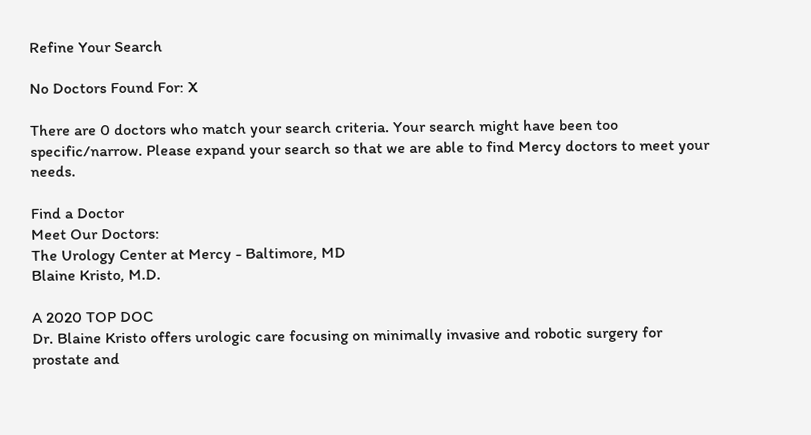Refine Your Search

No Doctors Found For: X

There are 0 doctors who match your search criteria. Your search might have been too specific/narrow. Please expand your search so that we are able to find Mercy doctors to meet your needs.

Find a Doctor
Meet Our Doctors:
The Urology Center at Mercy - Baltimore, MD
Blaine Kristo, M.D.

A 2020 TOP DOC
Dr. Blaine Kristo offers urologic care focusing on minimally invasive and robotic surgery for prostate and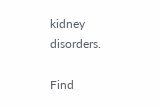kidney disorders.

Find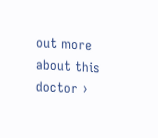out more about this doctor ›